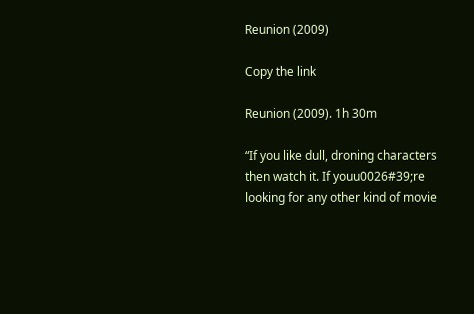Reunion (2009)

Copy the link

Reunion (2009). 1h 30m

“If you like dull, droning characters then watch it. If youu0026#39;re looking for any other kind of movie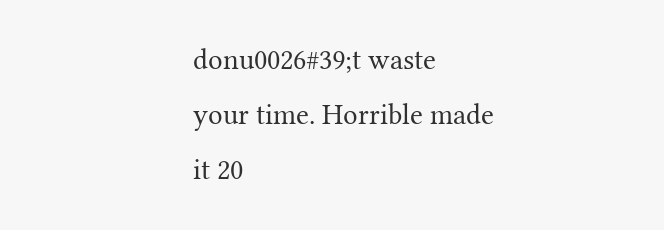donu0026#39;t waste your time. Horrible made it 20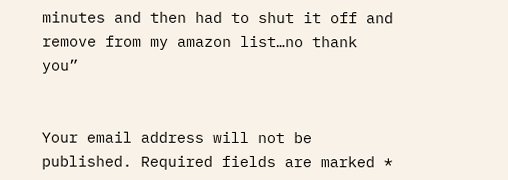minutes and then had to shut it off and remove from my amazon list…no thank you”


Your email address will not be published. Required fields are marked *